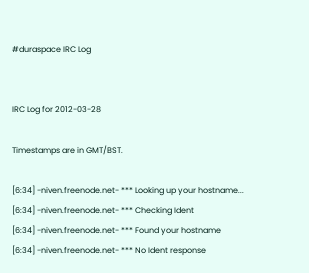#duraspace IRC Log


IRC Log for 2012-03-28

Timestamps are in GMT/BST.

[6:34] -niven.freenode.net- *** Looking up your hostname...
[6:34] -niven.freenode.net- *** Checking Ident
[6:34] -niven.freenode.net- *** Found your hostname
[6:34] -niven.freenode.net- *** No Ident response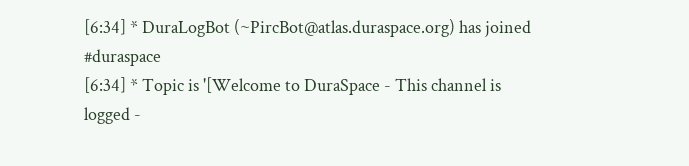[6:34] * DuraLogBot (~PircBot@atlas.duraspace.org) has joined #duraspace
[6:34] * Topic is '[Welcome to DuraSpace - This channel is logged -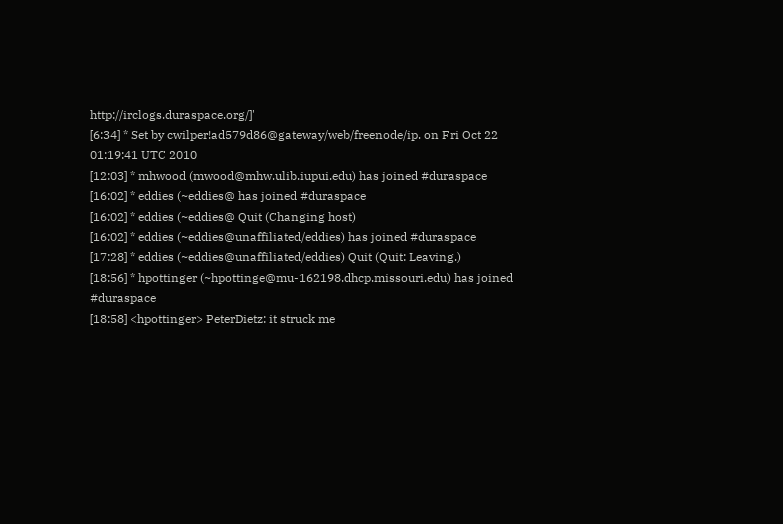http://irclogs.duraspace.org/]'
[6:34] * Set by cwilper!ad579d86@gateway/web/freenode/ip. on Fri Oct 22 01:19:41 UTC 2010
[12:03] * mhwood (mwood@mhw.ulib.iupui.edu) has joined #duraspace
[16:02] * eddies (~eddies@ has joined #duraspace
[16:02] * eddies (~eddies@ Quit (Changing host)
[16:02] * eddies (~eddies@unaffiliated/eddies) has joined #duraspace
[17:28] * eddies (~eddies@unaffiliated/eddies) Quit (Quit: Leaving.)
[18:56] * hpottinger (~hpottinge@mu-162198.dhcp.missouri.edu) has joined #duraspace
[18:58] <hpottinger> PeterDietz: it struck me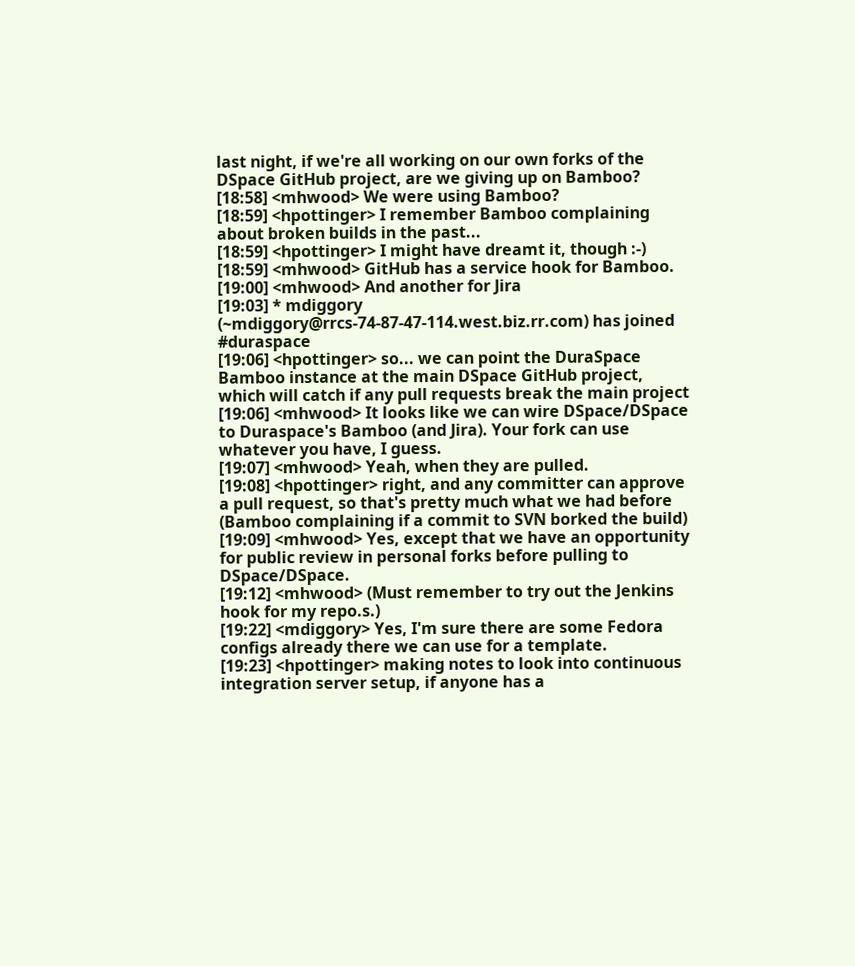last night, if we're all working on our own forks of the DSpace GitHub project, are we giving up on Bamboo?
[18:58] <mhwood> We were using Bamboo?
[18:59] <hpottinger> I remember Bamboo complaining about broken builds in the past...
[18:59] <hpottinger> I might have dreamt it, though :-)
[18:59] <mhwood> GitHub has a service hook for Bamboo.
[19:00] <mhwood> And another for Jira
[19:03] * mdiggory (~mdiggory@rrcs-74-87-47-114.west.biz.rr.com) has joined #duraspace
[19:06] <hpottinger> so... we can point the DuraSpace Bamboo instance at the main DSpace GitHub project, which will catch if any pull requests break the main project
[19:06] <mhwood> It looks like we can wire DSpace/DSpace to Duraspace's Bamboo (and Jira). Your fork can use whatever you have, I guess.
[19:07] <mhwood> Yeah, when they are pulled.
[19:08] <hpottinger> right, and any committer can approve a pull request, so that's pretty much what we had before (Bamboo complaining if a commit to SVN borked the build)
[19:09] <mhwood> Yes, except that we have an opportunity for public review in personal forks before pulling to DSpace/DSpace.
[19:12] <mhwood> (Must remember to try out the Jenkins hook for my repo.s.)
[19:22] <mdiggory> Yes, I'm sure there are some Fedora configs already there we can use for a template.
[19:23] <hpottinger> making notes to look into continuous integration server setup, if anyone has a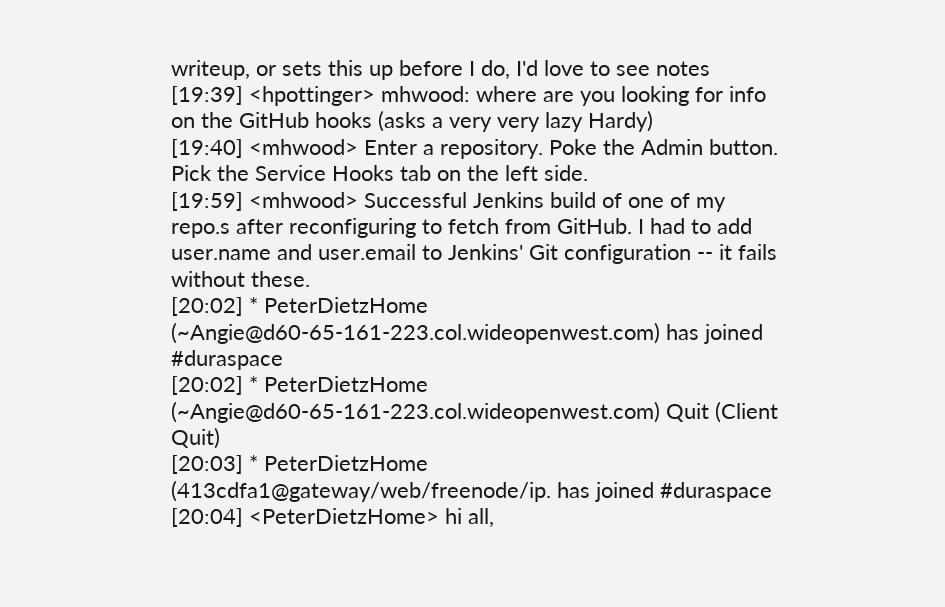writeup, or sets this up before I do, I'd love to see notes
[19:39] <hpottinger> mhwood: where are you looking for info on the GitHub hooks (asks a very very lazy Hardy)
[19:40] <mhwood> Enter a repository. Poke the Admin button. Pick the Service Hooks tab on the left side.
[19:59] <mhwood> Successful Jenkins build of one of my repo.s after reconfiguring to fetch from GitHub. I had to add user.name and user.email to Jenkins' Git configuration -- it fails without these.
[20:02] * PeterDietzHome (~Angie@d60-65-161-223.col.wideopenwest.com) has joined #duraspace
[20:02] * PeterDietzHome (~Angie@d60-65-161-223.col.wideopenwest.com) Quit (Client Quit)
[20:03] * PeterDietzHome (413cdfa1@gateway/web/freenode/ip. has joined #duraspace
[20:04] <PeterDietzHome> hi all,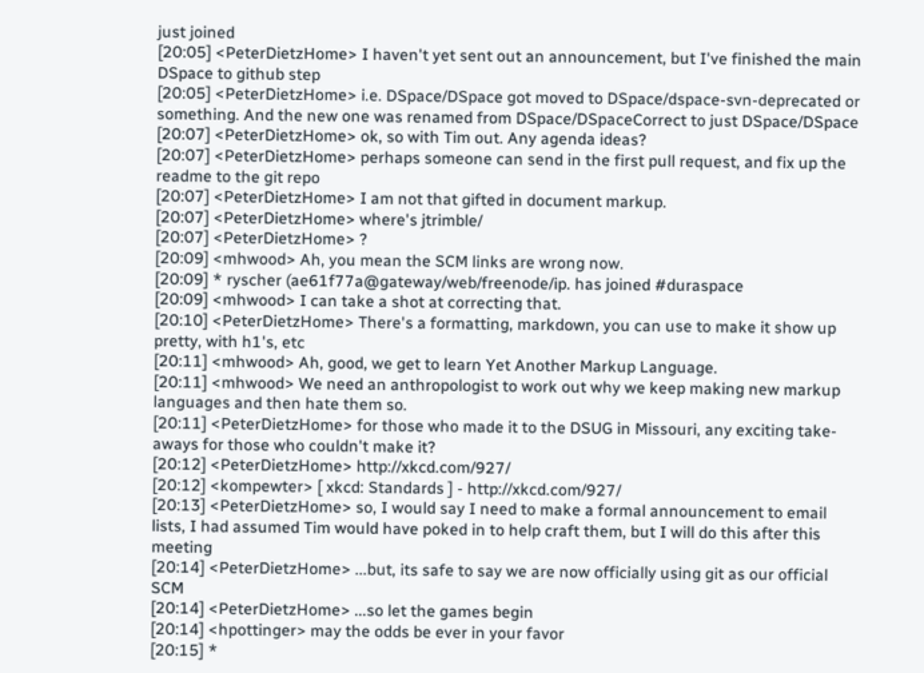just joined
[20:05] <PeterDietzHome> I haven't yet sent out an announcement, but I've finished the main DSpace to github step
[20:05] <PeterDietzHome> i.e. DSpace/DSpace got moved to DSpace/dspace-svn-deprecated or something. And the new one was renamed from DSpace/DSpaceCorrect to just DSpace/DSpace
[20:07] <PeterDietzHome> ok, so with Tim out. Any agenda ideas?
[20:07] <PeterDietzHome> perhaps someone can send in the first pull request, and fix up the readme to the git repo
[20:07] <PeterDietzHome> I am not that gifted in document markup.
[20:07] <PeterDietzHome> where's jtrimble/
[20:07] <PeterDietzHome> ?
[20:09] <mhwood> Ah, you mean the SCM links are wrong now.
[20:09] * ryscher (ae61f77a@gateway/web/freenode/ip. has joined #duraspace
[20:09] <mhwood> I can take a shot at correcting that.
[20:10] <PeterDietzHome> There's a formatting, markdown, you can use to make it show up pretty, with h1's, etc
[20:11] <mhwood> Ah, good, we get to learn Yet Another Markup Language.
[20:11] <mhwood> We need an anthropologist to work out why we keep making new markup languages and then hate them so.
[20:11] <PeterDietzHome> for those who made it to the DSUG in Missouri, any exciting take-aways for those who couldn't make it?
[20:12] <PeterDietzHome> http://xkcd.com/927/
[20:12] <kompewter> [ xkcd: Standards ] - http://xkcd.com/927/
[20:13] <PeterDietzHome> so, I would say I need to make a formal announcement to email lists, I had assumed Tim would have poked in to help craft them, but I will do this after this meeting
[20:14] <PeterDietzHome> ...but, its safe to say we are now officially using git as our official SCM
[20:14] <PeterDietzHome> ...so let the games begin
[20:14] <hpottinger> may the odds be ever in your favor
[20:15] *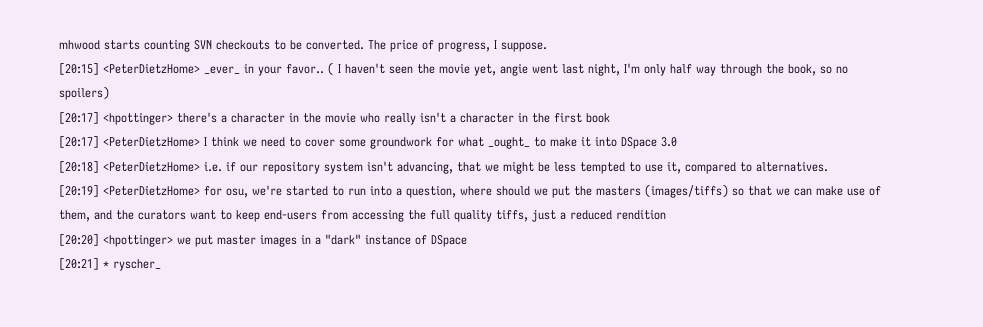mhwood starts counting SVN checkouts to be converted. The price of progress, I suppose.
[20:15] <PeterDietzHome> _ever_ in your favor.. ( I haven't seen the movie yet, angie went last night, I'm only half way through the book, so no spoilers)
[20:17] <hpottinger> there's a character in the movie who really isn't a character in the first book
[20:17] <PeterDietzHome> I think we need to cover some groundwork for what _ought_ to make it into DSpace 3.0
[20:18] <PeterDietzHome> i.e. if our repository system isn't advancing, that we might be less tempted to use it, compared to alternatives.
[20:19] <PeterDietzHome> for osu, we're started to run into a question, where should we put the masters (images/tiffs) so that we can make use of them, and the curators want to keep end-users from accessing the full quality tiffs, just a reduced rendition
[20:20] <hpottinger> we put master images in a "dark" instance of DSpace
[20:21] * ryscher_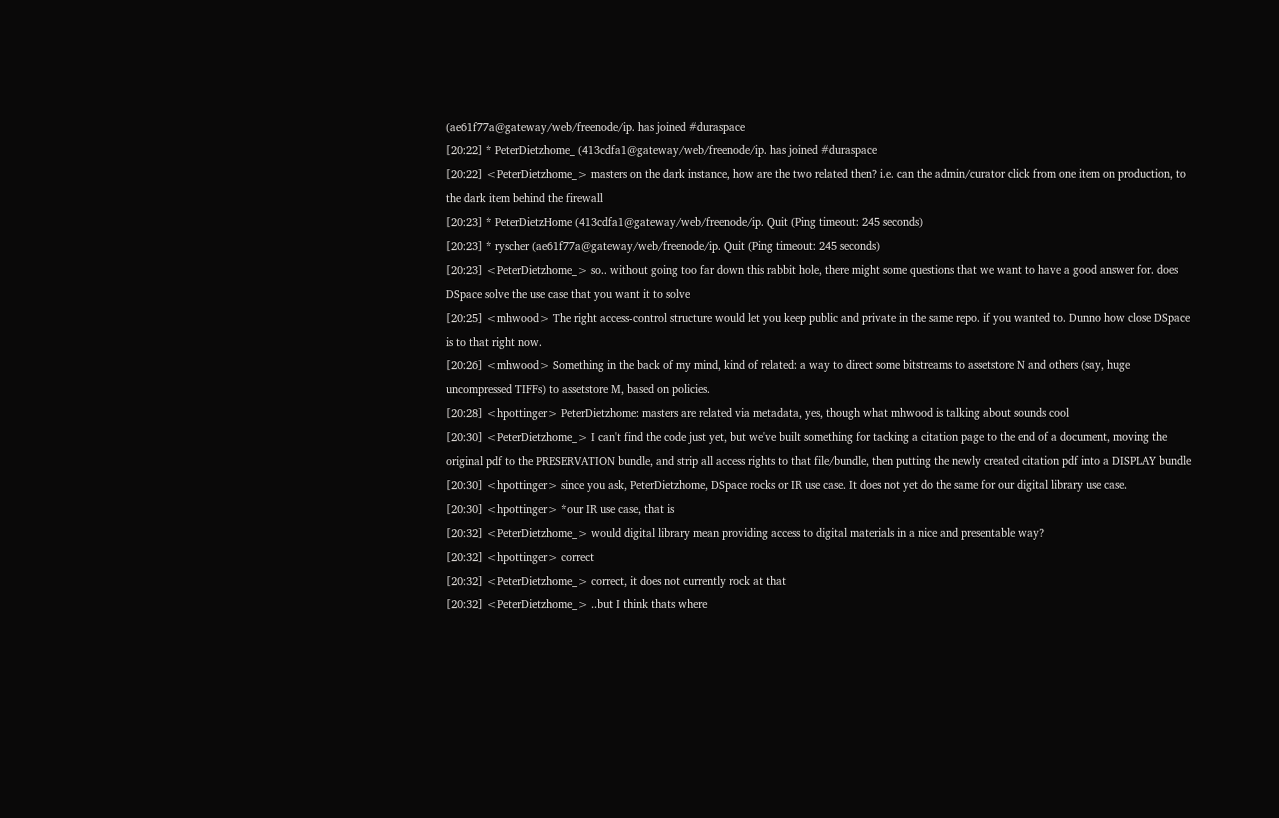(ae61f77a@gateway/web/freenode/ip. has joined #duraspace
[20:22] * PeterDietzhome_ (413cdfa1@gateway/web/freenode/ip. has joined #duraspace
[20:22] <PeterDietzhome_> masters on the dark instance, how are the two related then? i.e. can the admin/curator click from one item on production, to the dark item behind the firewall
[20:23] * PeterDietzHome (413cdfa1@gateway/web/freenode/ip. Quit (Ping timeout: 245 seconds)
[20:23] * ryscher (ae61f77a@gateway/web/freenode/ip. Quit (Ping timeout: 245 seconds)
[20:23] <PeterDietzhome_> so.. without going too far down this rabbit hole, there might some questions that we want to have a good answer for. does DSpace solve the use case that you want it to solve
[20:25] <mhwood> The right access-control structure would let you keep public and private in the same repo. if you wanted to. Dunno how close DSpace is to that right now.
[20:26] <mhwood> Something in the back of my mind, kind of related: a way to direct some bitstreams to assetstore N and others (say, huge uncompressed TIFFs) to assetstore M, based on policies.
[20:28] <hpottinger> PeterDietzhome: masters are related via metadata, yes, though what mhwood is talking about sounds cool
[20:30] <PeterDietzhome_> I can't find the code just yet, but we've built something for tacking a citation page to the end of a document, moving the original pdf to the PRESERVATION bundle, and strip all access rights to that file/bundle, then putting the newly created citation pdf into a DISPLAY bundle
[20:30] <hpottinger> since you ask, PeterDietzhome, DSpace rocks or IR use case. It does not yet do the same for our digital library use case.
[20:30] <hpottinger> *our IR use case, that is
[20:32] <PeterDietzhome_> would digital library mean providing access to digital materials in a nice and presentable way?
[20:32] <hpottinger> correct
[20:32] <PeterDietzhome_> correct, it does not currently rock at that
[20:32] <PeterDietzhome_> ..but I think thats where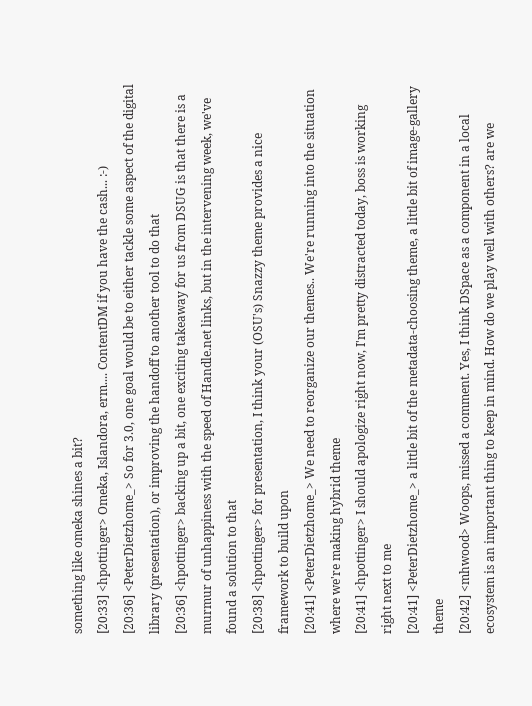something like omeka shines a bit?
[20:33] <hpottinger> Omeka, Islandora, erm.... ContentDM if you have the cash... :-)
[20:36] <PeterDietzhome_> So for 3.0, one goal would be to either tackle some aspect of the digital library (presentation), or improving the handoff to another tool to do that
[20:36] <hpottinger> backing up a bit, one exciting takeaway for us from DSUG is that there is a murmur of unhappiness with the speed of Handle.net links, but in the intervening week, we've found a solution to that
[20:38] <hpottinger> for presentation, I think your (OSU's) Snazzy theme provides a nice framework to build upon
[20:41] <PeterDietzhome_> We need to reorganize our themes.. We're running into the situation where we're making hybrid theme
[20:41] <hpottinger> I should apologize right now, I'm pretty distracted today, boss is working right next to me
[20:41] <PeterDietzhome_> a little bit of the metadata-choosing theme, a little bit of image-gallery theme
[20:42] <mhwood> Woops, missed a comment. Yes, I think DSpace as a component in a local ecosystem is an important thing to keep in mind. How do we play well with others? are we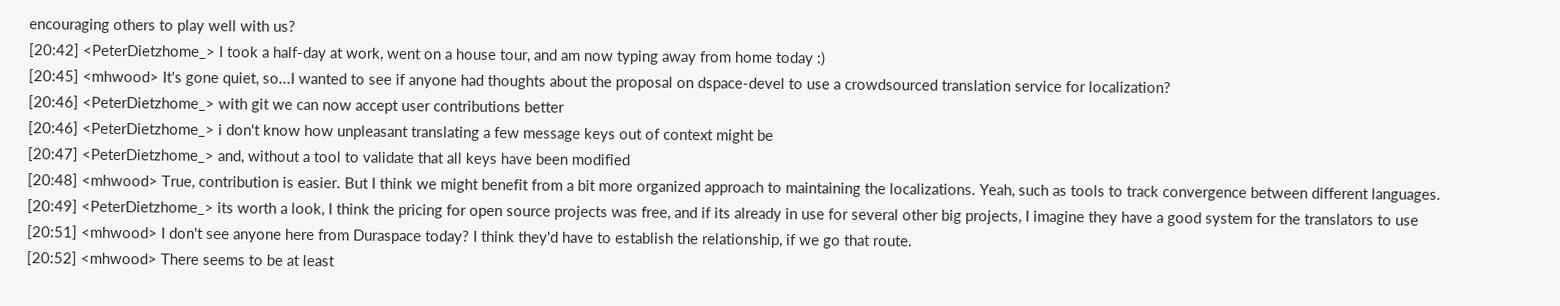encouraging others to play well with us?
[20:42] <PeterDietzhome_> I took a half-day at work, went on a house tour, and am now typing away from home today :)
[20:45] <mhwood> It's gone quiet, so...I wanted to see if anyone had thoughts about the proposal on dspace-devel to use a crowdsourced translation service for localization?
[20:46] <PeterDietzhome_> with git we can now accept user contributions better
[20:46] <PeterDietzhome_> i don't know how unpleasant translating a few message keys out of context might be
[20:47] <PeterDietzhome_> and, without a tool to validate that all keys have been modified
[20:48] <mhwood> True, contribution is easier. But I think we might benefit from a bit more organized approach to maintaining the localizations. Yeah, such as tools to track convergence between different languages.
[20:49] <PeterDietzhome_> its worth a look, I think the pricing for open source projects was free, and if its already in use for several other big projects, I imagine they have a good system for the translators to use
[20:51] <mhwood> I don't see anyone here from Duraspace today? I think they'd have to establish the relationship, if we go that route.
[20:52] <mhwood> There seems to be at least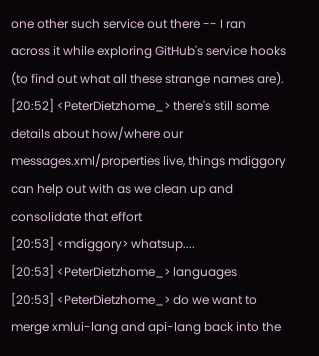one other such service out there -- I ran across it while exploring GitHub's service hooks (to find out what all these strange names are).
[20:52] <PeterDietzhome_> there's still some details about how/where our messages.xml/properties live, things mdiggory can help out with as we clean up and consolidate that effort
[20:53] <mdiggory> whatsup....
[20:53] <PeterDietzhome_> languages
[20:53] <PeterDietzhome_> do we want to merge xmlui-lang and api-lang back into the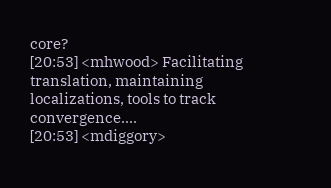core?
[20:53] <mhwood> Facilitating translation, maintaining localizations, tools to track convergence....
[20:53] <mdiggory>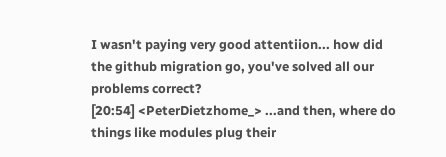I wasn't paying very good attentiion... how did the github migration go, you've solved all our problems correct?
[20:54] <PeterDietzhome_> ...and then, where do things like modules plug their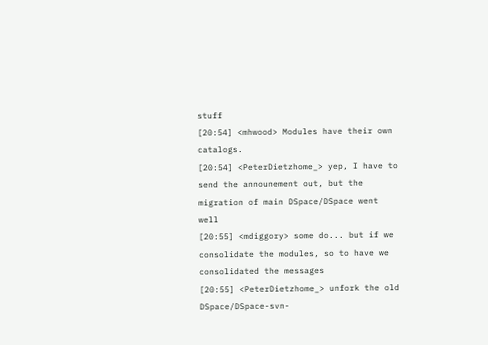stuff
[20:54] <mhwood> Modules have their own catalogs.
[20:54] <PeterDietzhome_> yep, I have to send the announement out, but the migration of main DSpace/DSpace went well
[20:55] <mdiggory> some do... but if we consolidate the modules, so to have we consolidated the messages
[20:55] <PeterDietzhome_> unfork the old DSpace/DSpace-svn-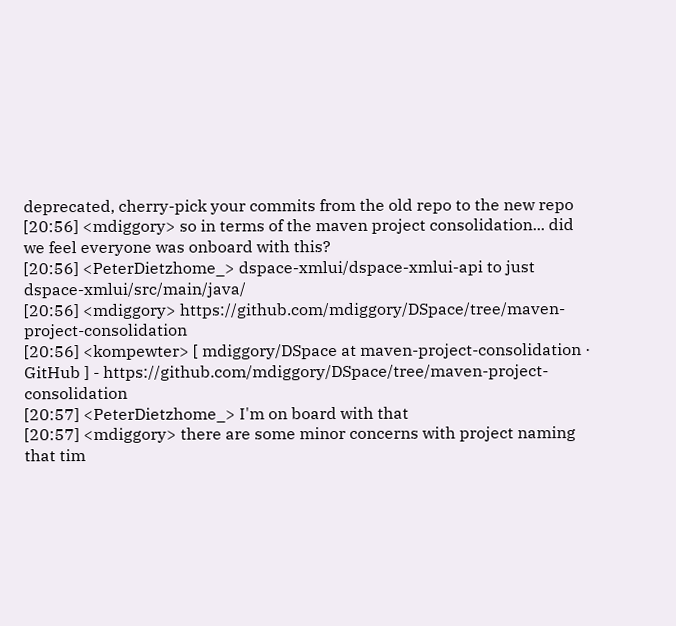deprecated, cherry-pick your commits from the old repo to the new repo
[20:56] <mdiggory> so in terms of the maven project consolidation... did we feel everyone was onboard with this?
[20:56] <PeterDietzhome_> dspace-xmlui/dspace-xmlui-api to just dspace-xmlui/src/main/java/
[20:56] <mdiggory> https://github.com/mdiggory/DSpace/tree/maven-project-consolidation
[20:56] <kompewter> [ mdiggory/DSpace at maven-project-consolidation · GitHub ] - https://github.com/mdiggory/DSpace/tree/maven-project-consolidation
[20:57] <PeterDietzhome_> I'm on board with that
[20:57] <mdiggory> there are some minor concerns with project naming that tim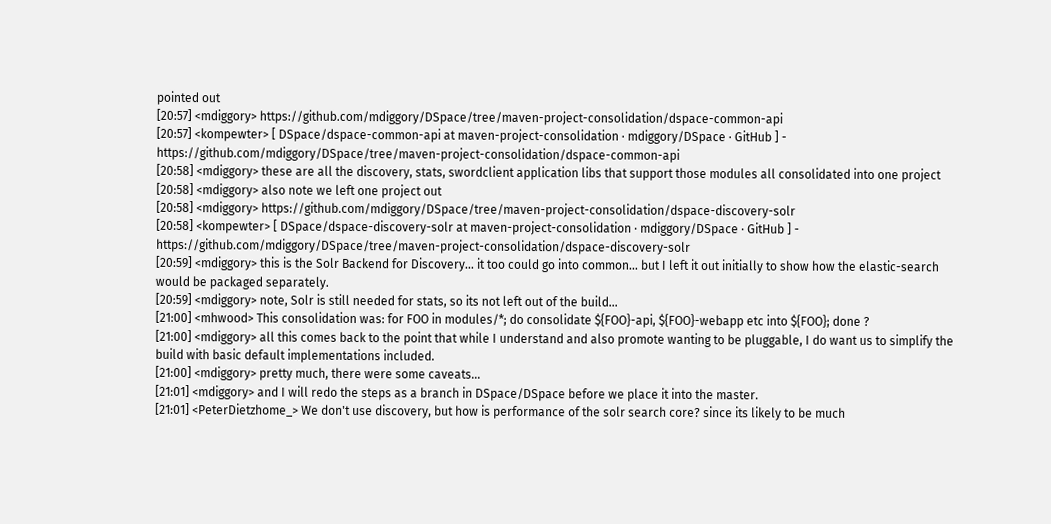pointed out
[20:57] <mdiggory> https://github.com/mdiggory/DSpace/tree/maven-project-consolidation/dspace-common-api
[20:57] <kompewter> [ DSpace/dspace-common-api at maven-project-consolidation · mdiggory/DSpace · GitHub ] - https://github.com/mdiggory/DSpace/tree/maven-project-consolidation/dspace-common-api
[20:58] <mdiggory> these are all the discovery, stats, swordclient application libs that support those modules all consolidated into one project
[20:58] <mdiggory> also note we left one project out
[20:58] <mdiggory> https://github.com/mdiggory/DSpace/tree/maven-project-consolidation/dspace-discovery-solr
[20:58] <kompewter> [ DSpace/dspace-discovery-solr at maven-project-consolidation · mdiggory/DSpace · GitHub ] - https://github.com/mdiggory/DSpace/tree/maven-project-consolidation/dspace-discovery-solr
[20:59] <mdiggory> this is the Solr Backend for Discovery... it too could go into common... but I left it out initially to show how the elastic-search would be packaged separately.
[20:59] <mdiggory> note, Solr is still needed for stats, so its not left out of the build...
[21:00] <mhwood> This consolidation was: for FOO in modules/*; do consolidate ${FOO}-api, ${FOO}-webapp etc into ${FOO}; done ?
[21:00] <mdiggory> all this comes back to the point that while I understand and also promote wanting to be pluggable, I do want us to simplify the build with basic default implementations included.
[21:00] <mdiggory> pretty much, there were some caveats...
[21:01] <mdiggory> and I will redo the steps as a branch in DSpace/DSpace before we place it into the master.
[21:01] <PeterDietzhome_> We don't use discovery, but how is performance of the solr search core? since its likely to be much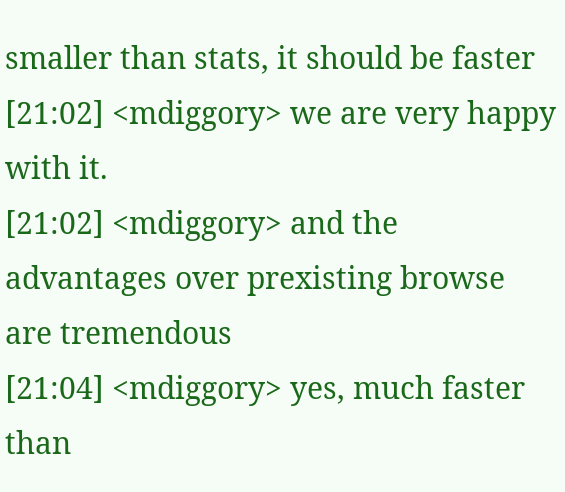smaller than stats, it should be faster
[21:02] <mdiggory> we are very happy with it.
[21:02] <mdiggory> and the advantages over prexisting browse are tremendous
[21:04] <mdiggory> yes, much faster than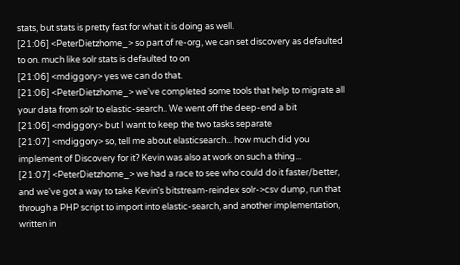stats, but stats is pretty fast for what it is doing as well.
[21:06] <PeterDietzhome_> so part of re-org, we can set discovery as defaulted to on. much like solr stats is defaulted to on
[21:06] <mdiggory> yes we can do that.
[21:06] <PeterDietzhome_> we've completed some tools that help to migrate all your data from solr to elastic-search.. We went off the deep-end a bit
[21:06] <mdiggory> but I want to keep the two tasks separate
[21:07] <mdiggory> so, tell me about elasticsearch... how much did you implement of Discovery for it? Kevin was also at work on such a thing...
[21:07] <PeterDietzhome_> we had a race to see who could do it faster/better, and we've got a way to take Kevin's bitstream-reindex solr->csv dump, run that through a PHP script to import into elastic-search, and another implementation, written in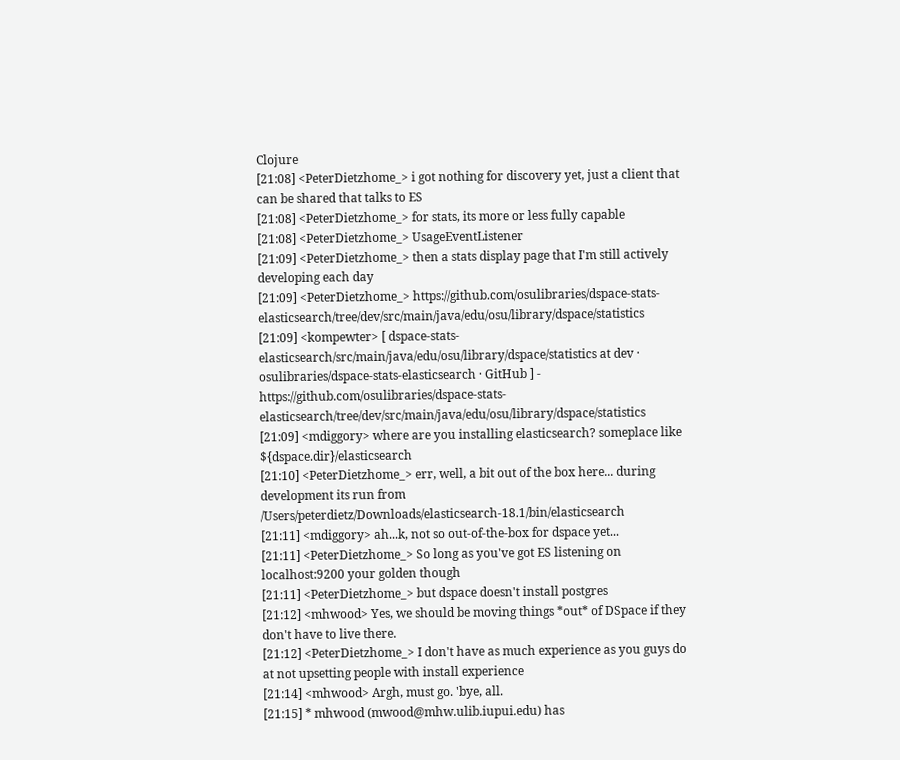Clojure
[21:08] <PeterDietzhome_> i got nothing for discovery yet, just a client that can be shared that talks to ES
[21:08] <PeterDietzhome_> for stats, its more or less fully capable
[21:08] <PeterDietzhome_> UsageEventListener
[21:09] <PeterDietzhome_> then a stats display page that I'm still actively developing each day
[21:09] <PeterDietzhome_> https://github.com/osulibraries/dspace-stats-elasticsearch/tree/dev/src/main/java/edu/osu/library/dspace/statistics
[21:09] <kompewter> [ dspace-stats-elasticsearch/src/main/java/edu/osu/library/dspace/statistics at dev · osulibraries/dspace-stats-elasticsearch · GitHub ] - https://github.com/osulibraries/dspace-stats-elasticsearch/tree/dev/src/main/java/edu/osu/library/dspace/statistics
[21:09] <mdiggory> where are you installing elasticsearch? someplace like ${dspace.dir}/elasticsearch
[21:10] <PeterDietzhome_> err, well, a bit out of the box here... during development its run from /Users/peterdietz/Downloads/elasticsearch-18.1/bin/elasticsearch
[21:11] <mdiggory> ah...k, not so out-of-the-box for dspace yet...
[21:11] <PeterDietzhome_> So long as you've got ES listening on localhost:9200 your golden though
[21:11] <PeterDietzhome_> but dspace doesn't install postgres
[21:12] <mhwood> Yes, we should be moving things *out* of DSpace if they don't have to live there.
[21:12] <PeterDietzhome_> I don't have as much experience as you guys do at not upsetting people with install experience
[21:14] <mhwood> Argh, must go. 'bye, all.
[21:15] * mhwood (mwood@mhw.ulib.iupui.edu) has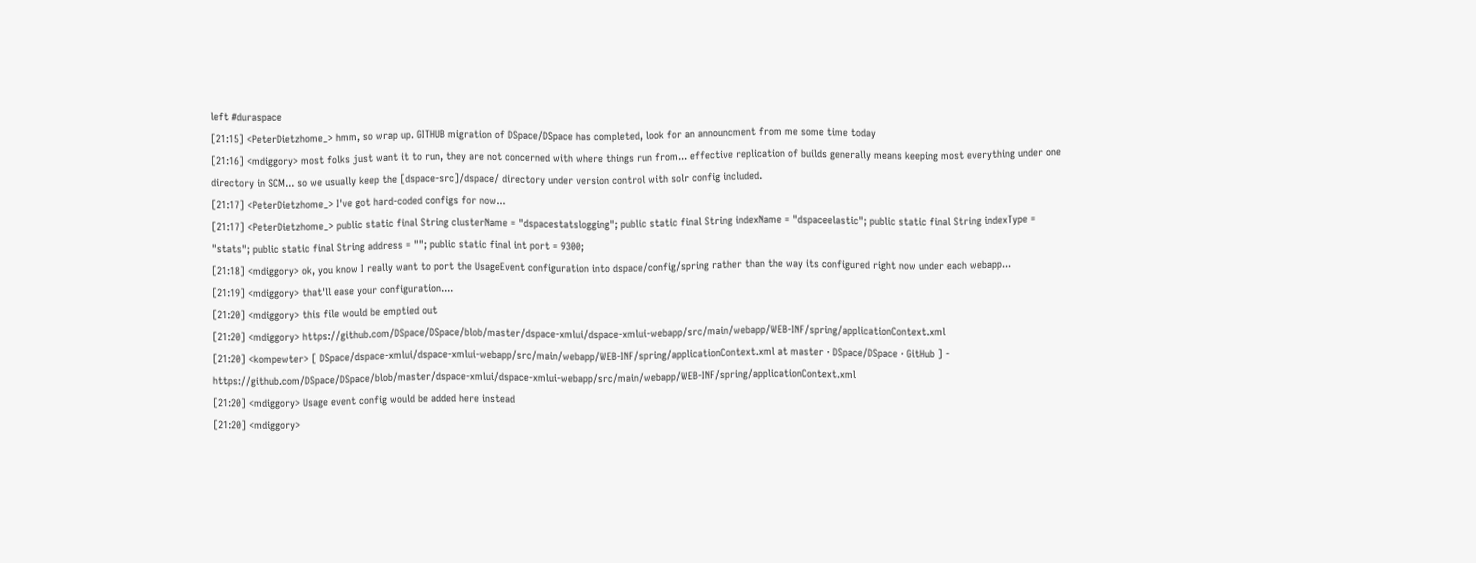left #duraspace
[21:15] <PeterDietzhome_> hmm, so wrap up. GITHUB migration of DSpace/DSpace has completed, look for an announcment from me some time today
[21:16] <mdiggory> most folks just want it to run, they are not concerned with where things run from... effective replication of builds generally means keeping most everything under one directory in SCM... so we usually keep the [dspace-src]/dspace/ directory under version control with solr config included.
[21:17] <PeterDietzhome_> I've got hard-coded configs for now...
[21:17] <PeterDietzhome_> public static final String clusterName = "dspacestatslogging"; public static final String indexName = "dspaceelastic"; public static final String indexType = "stats"; public static final String address = ""; public static final int port = 9300;
[21:18] <mdiggory> ok, you know I really want to port the UsageEvent configuration into dspace/config/spring rather than the way its configured right now under each webapp...
[21:19] <mdiggory> that'll ease your configuration....
[21:20] <mdiggory> this file would be emptied out
[21:20] <mdiggory> https://github.com/DSpace/DSpace/blob/master/dspace-xmlui/dspace-xmlui-webapp/src/main/webapp/WEB-INF/spring/applicationContext.xml
[21:20] <kompewter> [ DSpace/dspace-xmlui/dspace-xmlui-webapp/src/main/webapp/WEB-INF/spring/applicationContext.xml at master · DSpace/DSpace · GitHub ] - https://github.com/DSpace/DSpace/blob/master/dspace-xmlui/dspace-xmlui-webapp/src/main/webapp/WEB-INF/spring/applicationContext.xml
[21:20] <mdiggory> Usage event config would be added here instead
[21:20] <mdiggory>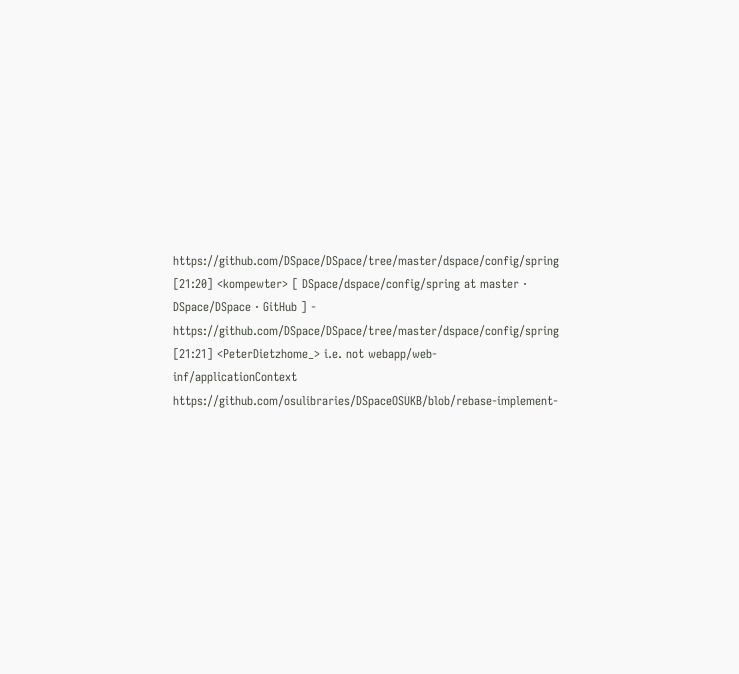https://github.com/DSpace/DSpace/tree/master/dspace/config/spring
[21:20] <kompewter> [ DSpace/dspace/config/spring at master · DSpace/DSpace · GitHub ] - https://github.com/DSpace/DSpace/tree/master/dspace/config/spring
[21:21] <PeterDietzhome_> i.e. not webapp/web-inf/applicationContext https://github.com/osulibraries/DSpaceOSUKB/blob/rebase-implement-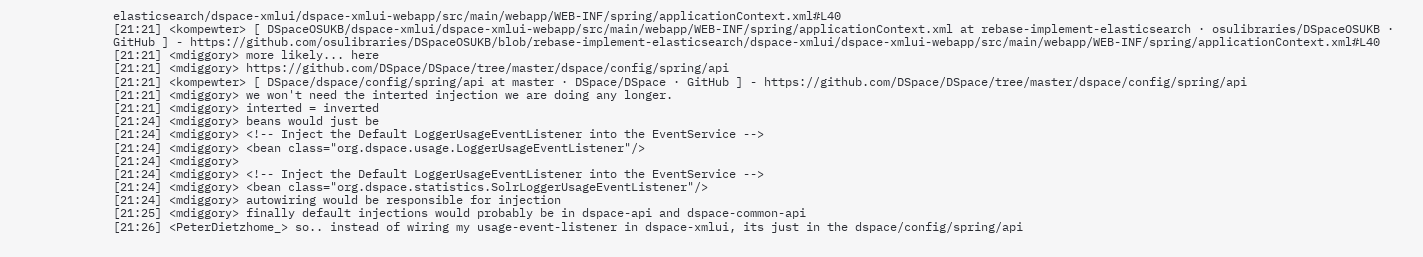elasticsearch/dspace-xmlui/dspace-xmlui-webapp/src/main/webapp/WEB-INF/spring/applicationContext.xml#L40
[21:21] <kompewter> [ DSpaceOSUKB/dspace-xmlui/dspace-xmlui-webapp/src/main/webapp/WEB-INF/spring/applicationContext.xml at rebase-implement-elasticsearch · osulibraries/DSpaceOSUKB · GitHub ] - https://github.com/osulibraries/DSpaceOSUKB/blob/rebase-implement-elasticsearch/dspace-xmlui/dspace-xmlui-webapp/src/main/webapp/WEB-INF/spring/applicationContext.xml#L40
[21:21] <mdiggory> more likely... here
[21:21] <mdiggory> https://github.com/DSpace/DSpace/tree/master/dspace/config/spring/api
[21:21] <kompewter> [ DSpace/dspace/config/spring/api at master · DSpace/DSpace · GitHub ] - https://github.com/DSpace/DSpace/tree/master/dspace/config/spring/api
[21:21] <mdiggory> we won't need the interted injection we are doing any longer.
[21:21] <mdiggory> interted = inverted
[21:24] <mdiggory> beans would just be
[21:24] <mdiggory> <!-- Inject the Default LoggerUsageEventListener into the EventService -->
[21:24] <mdiggory> <bean class="org.dspace.usage.LoggerUsageEventListener"/>
[21:24] <mdiggory>
[21:24] <mdiggory> <!-- Inject the Default LoggerUsageEventListener into the EventService -->
[21:24] <mdiggory> <bean class="org.dspace.statistics.SolrLoggerUsageEventListener"/>
[21:24] <mdiggory> autowiring would be responsible for injection
[21:25] <mdiggory> finally default injections would probably be in dspace-api and dspace-common-api
[21:26] <PeterDietzhome_> so.. instead of wiring my usage-event-listener in dspace-xmlui, its just in the dspace/config/spring/api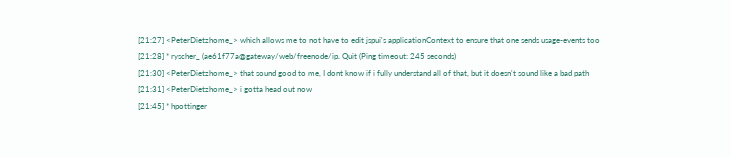[21:27] <PeterDietzhome_> which allows me to not have to edit jspui's applicationContext to ensure that one sends usage-events too
[21:28] * ryscher_ (ae61f77a@gateway/web/freenode/ip. Quit (Ping timeout: 245 seconds)
[21:30] <PeterDietzhome_> that sound good to me, I dont know if i fully understand all of that, but it doesn't sound like a bad path
[21:31] <PeterDietzhome_> i gotta head out now
[21:45] * hpottinger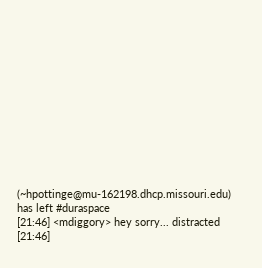(~hpottinge@mu-162198.dhcp.missouri.edu) has left #duraspace
[21:46] <mdiggory> hey sorry... distracted
[21:46]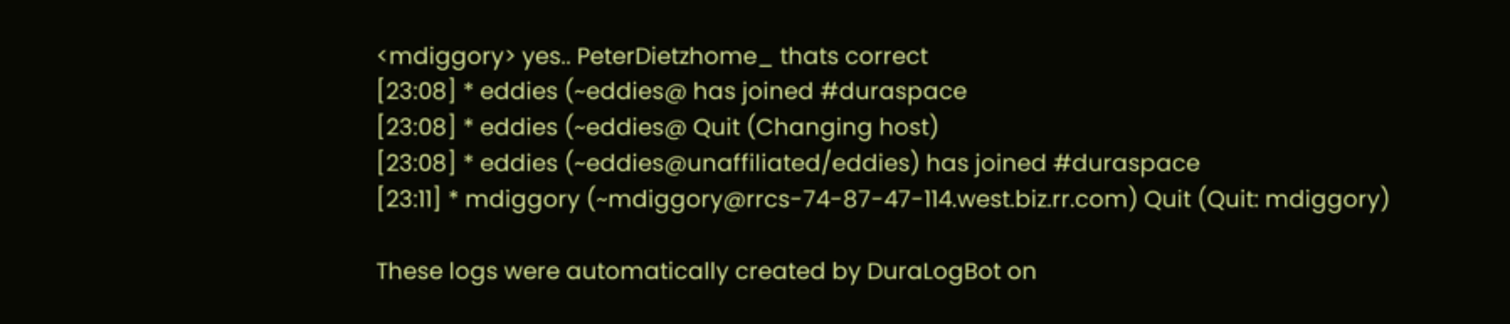<mdiggory> yes.. PeterDietzhome_ thats correct
[23:08] * eddies (~eddies@ has joined #duraspace
[23:08] * eddies (~eddies@ Quit (Changing host)
[23:08] * eddies (~eddies@unaffiliated/eddies) has joined #duraspace
[23:11] * mdiggory (~mdiggory@rrcs-74-87-47-114.west.biz.rr.com) Quit (Quit: mdiggory)

These logs were automatically created by DuraLogBot on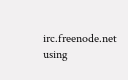irc.freenode.net using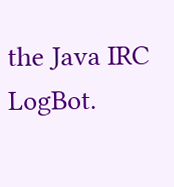the Java IRC LogBot.